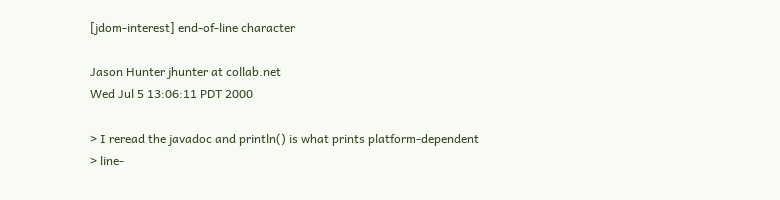[jdom-interest] end-of-line character

Jason Hunter jhunter at collab.net
Wed Jul 5 13:06:11 PDT 2000

> I reread the javadoc and println() is what prints platform-dependent
> line-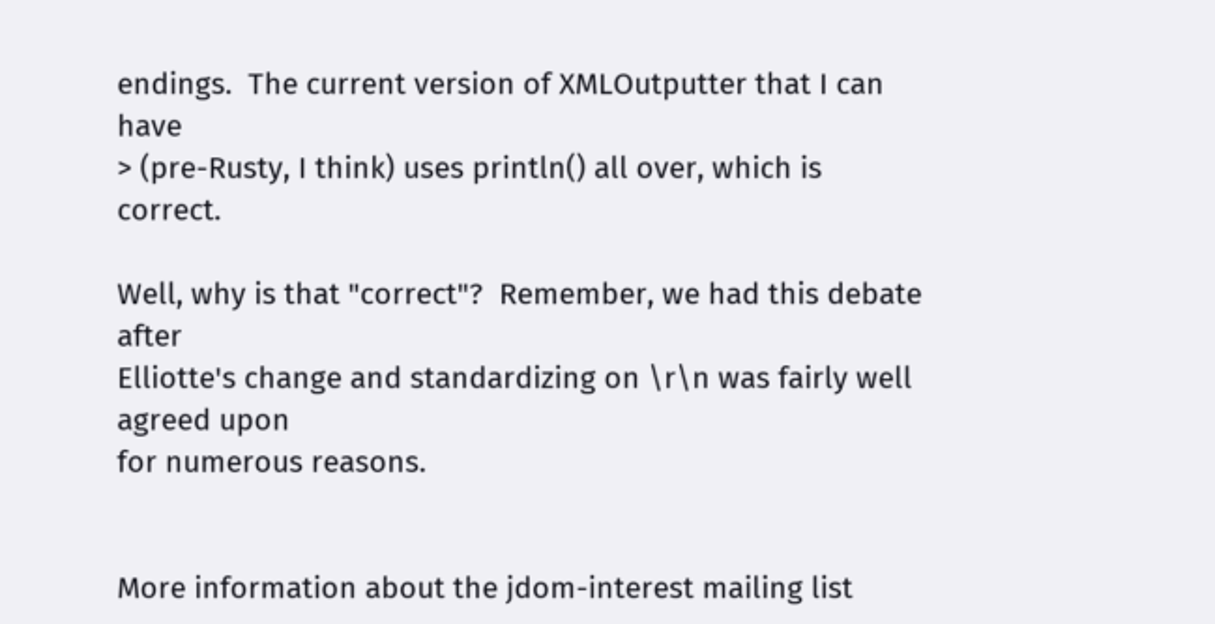endings.  The current version of XMLOutputter that I can have
> (pre-Rusty, I think) uses println() all over, which is correct.

Well, why is that "correct"?  Remember, we had this debate after
Elliotte's change and standardizing on \r\n was fairly well agreed upon
for numerous reasons.


More information about the jdom-interest mailing list